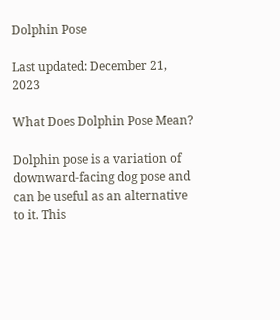Dolphin Pose

Last updated: December 21, 2023

What Does Dolphin Pose Mean?

Dolphin pose is a variation of downward-facing dog pose and can be useful as an alternative to it. This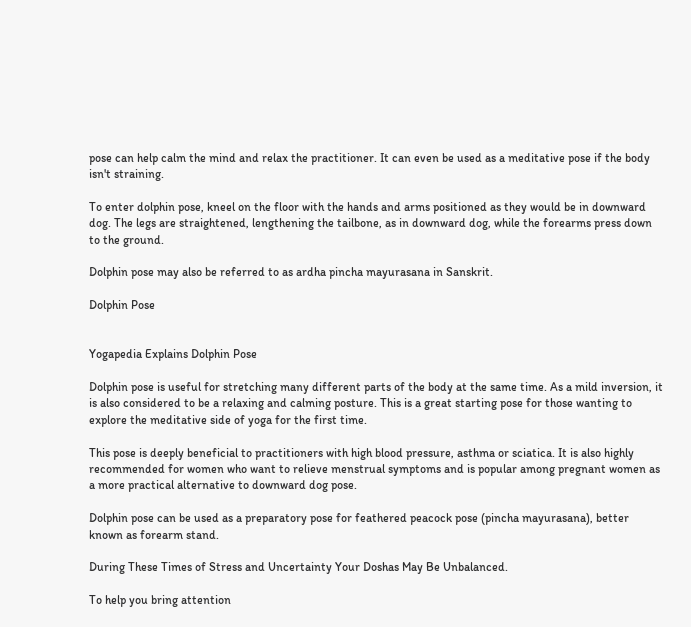pose can help calm the mind and relax the practitioner. It can even be used as a meditative pose if the body isn't straining.

To enter dolphin pose, kneel on the floor with the hands and arms positioned as they would be in downward dog. The legs are straightened, lengthening the tailbone, as in downward dog, while the forearms press down to the ground.

Dolphin pose may also be referred to as ardha pincha mayurasana in Sanskrit.

Dolphin Pose


Yogapedia Explains Dolphin Pose

Dolphin pose is useful for stretching many different parts of the body at the same time. As a mild inversion, it is also considered to be a relaxing and calming posture. This is a great starting pose for those wanting to explore the meditative side of yoga for the first time.

This pose is deeply beneficial to practitioners with high blood pressure, asthma or sciatica. It is also highly recommended for women who want to relieve menstrual symptoms and is popular among pregnant women as a more practical alternative to downward dog pose.

Dolphin pose can be used as a preparatory pose for feathered peacock pose (pincha mayurasana), better known as forearm stand.

During These Times of Stress and Uncertainty Your Doshas May Be Unbalanced.

To help you bring attention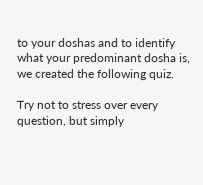to your doshas and to identify what your predominant dosha is, we created the following quiz.

Try not to stress over every question, but simply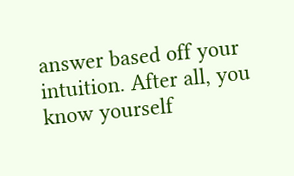answer based off your intuition. After all, you know yourself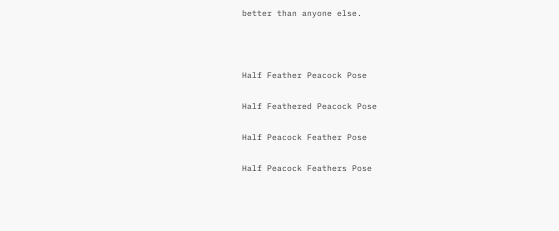better than anyone else.



Half Feather Peacock Pose

Half Feathered Peacock Pose

Half Peacock Feather Pose

Half Peacock Feathers Pose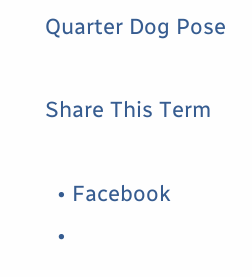Quarter Dog Pose

Share This Term

  • Facebook
  •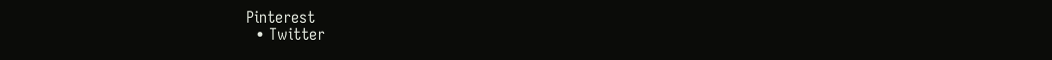Pinterest
  • Twitter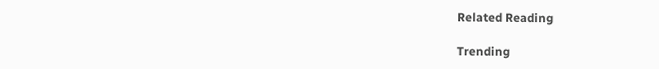Related Reading

Trending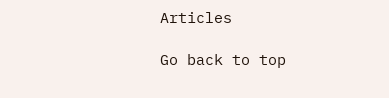Articles

Go back to top